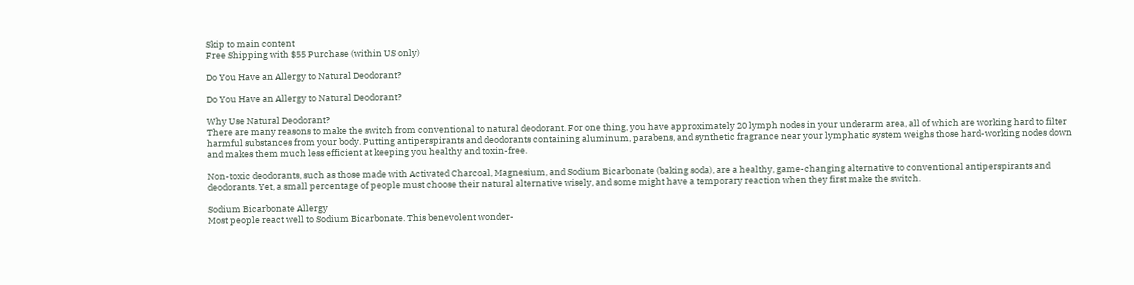Skip to main content
Free Shipping with $55 Purchase (within US only)

Do You Have an Allergy to Natural Deodorant?

Do You Have an Allergy to Natural Deodorant?

Why Use Natural Deodorant?
There are many reasons to make the switch from conventional to natural deodorant. For one thing, you have approximately 20 lymph nodes in your underarm area, all of which are working hard to filter harmful substances from your body. Putting antiperspirants and deodorants containing aluminum, parabens, and synthetic fragrance near your lymphatic system weighs those hard-working nodes down and makes them much less efficient at keeping you healthy and toxin-free.

Non-toxic deodorants, such as those made with Activated Charcoal, Magnesium, and Sodium Bicarbonate (baking soda), are a healthy, game-changing alternative to conventional antiperspirants and deodorants. Yet, a small percentage of people must choose their natural alternative wisely, and some might have a temporary reaction when they first make the switch.

Sodium Bicarbonate Allergy
Most people react well to Sodium Bicarbonate. This benevolent wonder-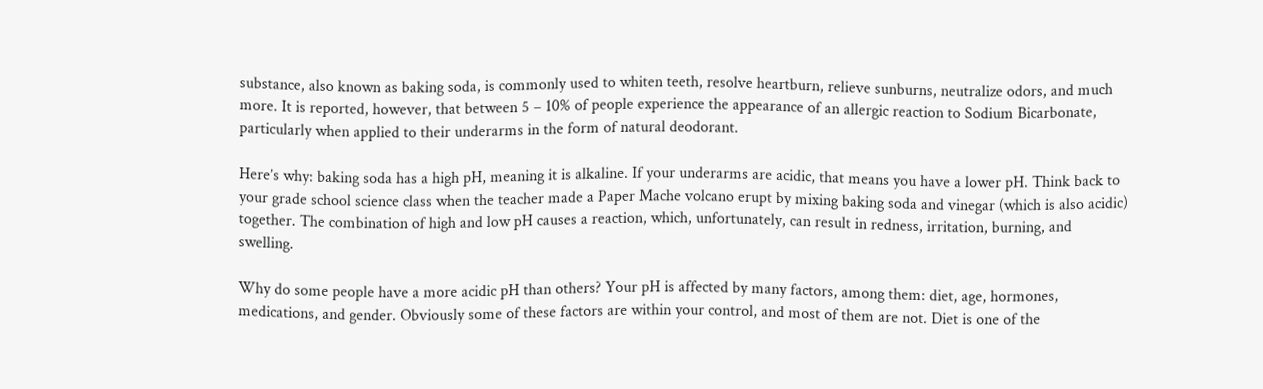substance, also known as baking soda, is commonly used to whiten teeth, resolve heartburn, relieve sunburns, neutralize odors, and much more. It is reported, however, that between 5 – 10% of people experience the appearance of an allergic reaction to Sodium Bicarbonate, particularly when applied to their underarms in the form of natural deodorant.

Here’s why: baking soda has a high pH, meaning it is alkaline. If your underarms are acidic, that means you have a lower pH. Think back to your grade school science class when the teacher made a Paper Mache volcano erupt by mixing baking soda and vinegar (which is also acidic) together. The combination of high and low pH causes a reaction, which, unfortunately, can result in redness, irritation, burning, and swelling.

Why do some people have a more acidic pH than others? Your pH is affected by many factors, among them: diet, age, hormones, medications, and gender. Obviously some of these factors are within your control, and most of them are not. Diet is one of the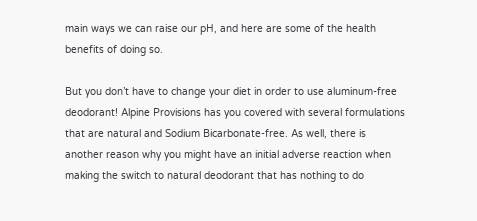main ways we can raise our pH, and here are some of the health benefits of doing so.

But you don’t have to change your diet in order to use aluminum-free deodorant! Alpine Provisions has you covered with several formulations that are natural and Sodium Bicarbonate-free. As well, there is another reason why you might have an initial adverse reaction when making the switch to natural deodorant that has nothing to do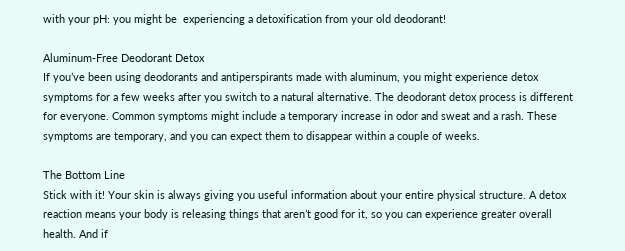with your pH: you might be  experiencing a detoxification from your old deodorant!

Aluminum-Free Deodorant Detox
If you’ve been using deodorants and antiperspirants made with aluminum, you might experience detox symptoms for a few weeks after you switch to a natural alternative. The deodorant detox process is different for everyone. Common symptoms might include a temporary increase in odor and sweat and a rash. These symptoms are temporary, and you can expect them to disappear within a couple of weeks.

The Bottom Line
Stick with it! Your skin is always giving you useful information about your entire physical structure. A detox reaction means your body is releasing things that aren’t good for it, so you can experience greater overall health. And if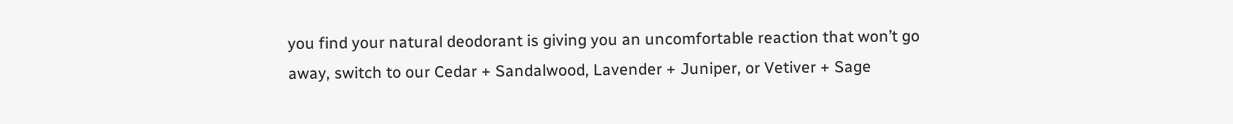you find your natural deodorant is giving you an uncomfortable reaction that won’t go away, switch to our Cedar + Sandalwood, Lavender + Juniper, or Vetiver + Sage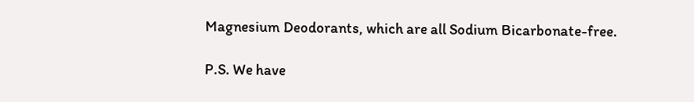Magnesium Deodorants, which are all Sodium Bicarbonate-free.

P.S. We have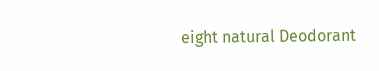eight natural Deodorant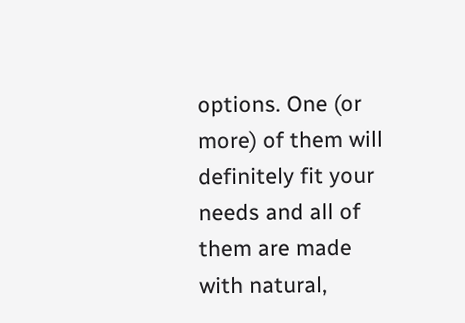options. One (or more) of them will definitely fit your needs and all of them are made with natural,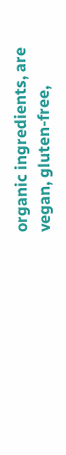organic ingredients, are vegan, gluten-free,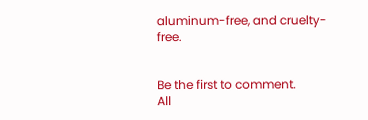aluminum-free, and cruelty-free.


Be the first to comment.
All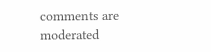comments are moderated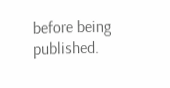before being published.